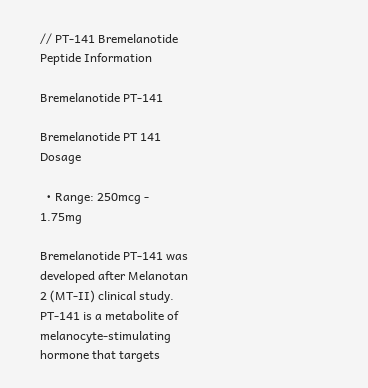// PT-141 Bremelanotide Peptide Information

Bremelanotide PT-141

Bremelanotide PT 141 Dosage

  • Range: 250mcg - 1.75mg

Bremelanotide PT-141 was developed after Melanotan 2 (MT-II) clinical study. PT-141 is a metabolite of melanocyte-stimulating hormone that targets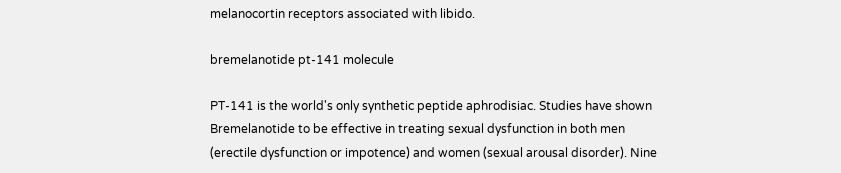melanocortin receptors associated with libido.

bremelanotide pt-141 molecule

PT-141 is the world's only synthetic peptide aphrodisiac. Studies have shown Bremelanotide to be effective in treating sexual dysfunction in both men (erectile dysfunction or impotence) and women (sexual arousal disorder). Nine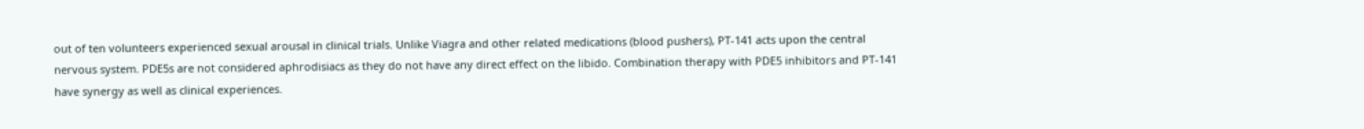out of ten volunteers experienced sexual arousal in clinical trials. Unlike Viagra and other related medications (blood pushers), PT-141 acts upon the central nervous system. PDE5s are not considered aphrodisiacs as they do not have any direct effect on the libido. Combination therapy with PDE5 inhibitors and PT-141 have synergy as well as clinical experiences.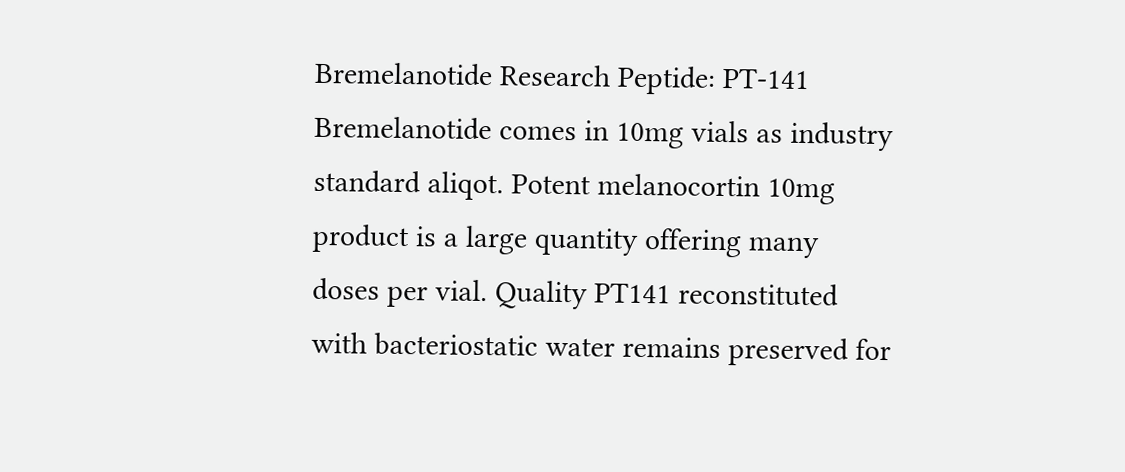Bremelanotide Research Peptide: PT-141 Bremelanotide comes in 10mg vials as industry standard aliqot. Potent melanocortin 10mg product is a large quantity offering many doses per vial. Quality PT141 reconstituted with bacteriostatic water remains preserved for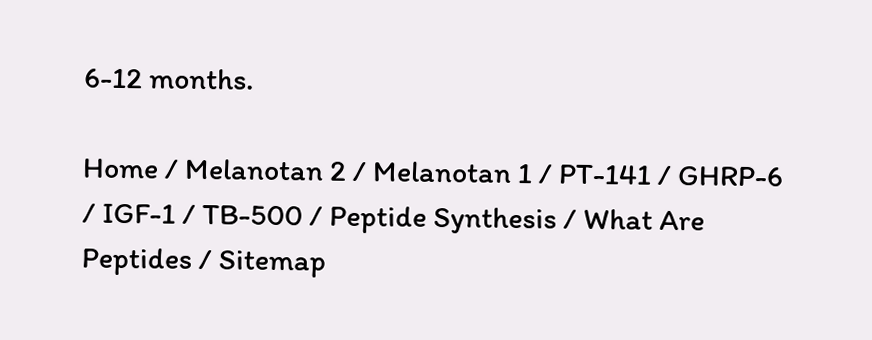6-12 months.

Home / Melanotan 2 / Melanotan 1 / PT-141 / GHRP-6 / IGF-1 / TB-500 / Peptide Synthesis / What Are Peptides / Sitemap